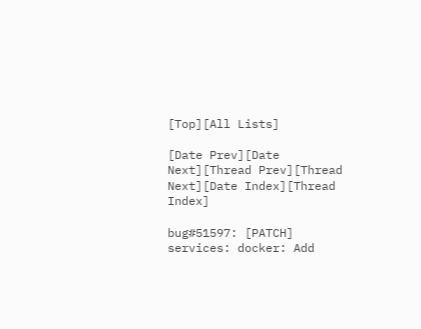[Top][All Lists]

[Date Prev][Date Next][Thread Prev][Thread Next][Date Index][Thread Index]

bug#51597: [PATCH] services: docker: Add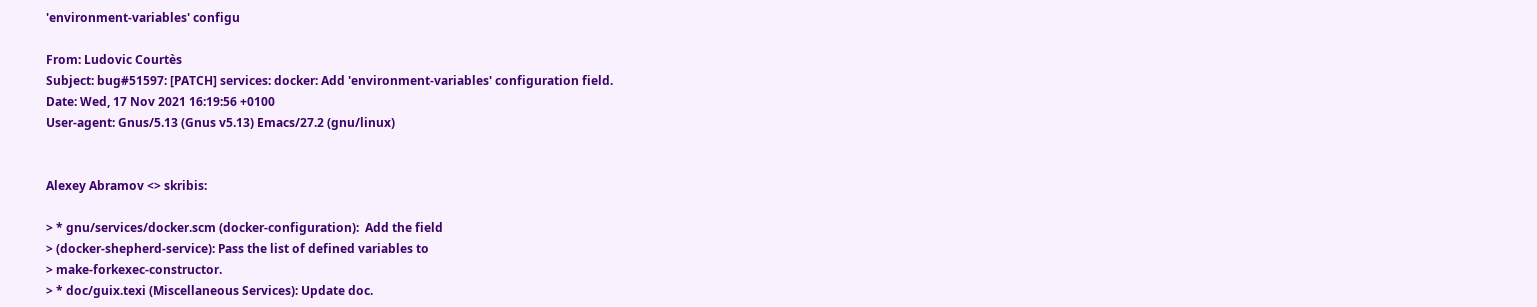'environment-variables' configu

From: Ludovic Courtès
Subject: bug#51597: [PATCH] services: docker: Add 'environment-variables' configuration field.
Date: Wed, 17 Nov 2021 16:19:56 +0100
User-agent: Gnus/5.13 (Gnus v5.13) Emacs/27.2 (gnu/linux)


Alexey Abramov <> skribis:

> * gnu/services/docker.scm (docker-configuration):  Add the field
> (docker-shepherd-service): Pass the list of defined variables to
> make-forkexec-constructor.
> * doc/guix.texi (Miscellaneous Services): Update doc.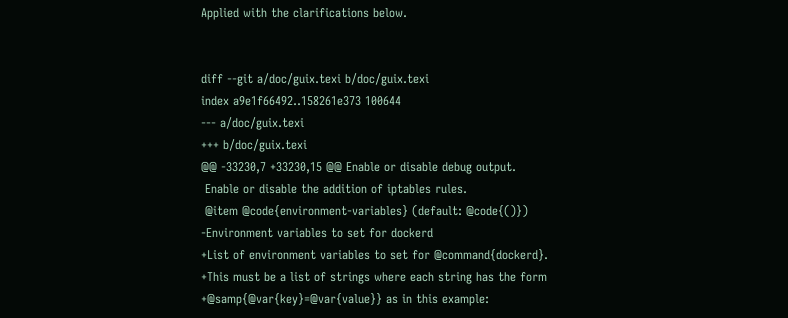Applied with the clarifications below.


diff --git a/doc/guix.texi b/doc/guix.texi
index a9e1f66492..158261e373 100644
--- a/doc/guix.texi
+++ b/doc/guix.texi
@@ -33230,7 +33230,15 @@ Enable or disable debug output.
 Enable or disable the addition of iptables rules.
 @item @code{environment-variables} (default: @code{()})
-Environment variables to set for dockerd
+List of environment variables to set for @command{dockerd}.
+This must be a list of strings where each string has the form
+@samp{@var{key}=@var{value}} as in this example: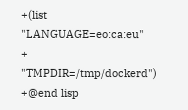+(list "LANGUAGE=eo:ca:eu"
+      "TMPDIR=/tmp/dockerd")
+@end lisp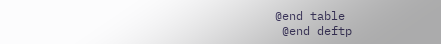@end table
 @end deftp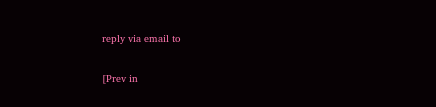reply via email to

[Prev in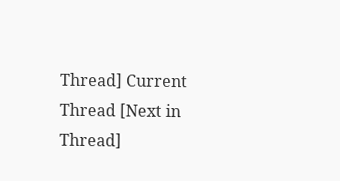Thread] Current Thread [Next in Thread]